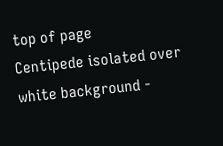top of page
Centipede isolated over white background -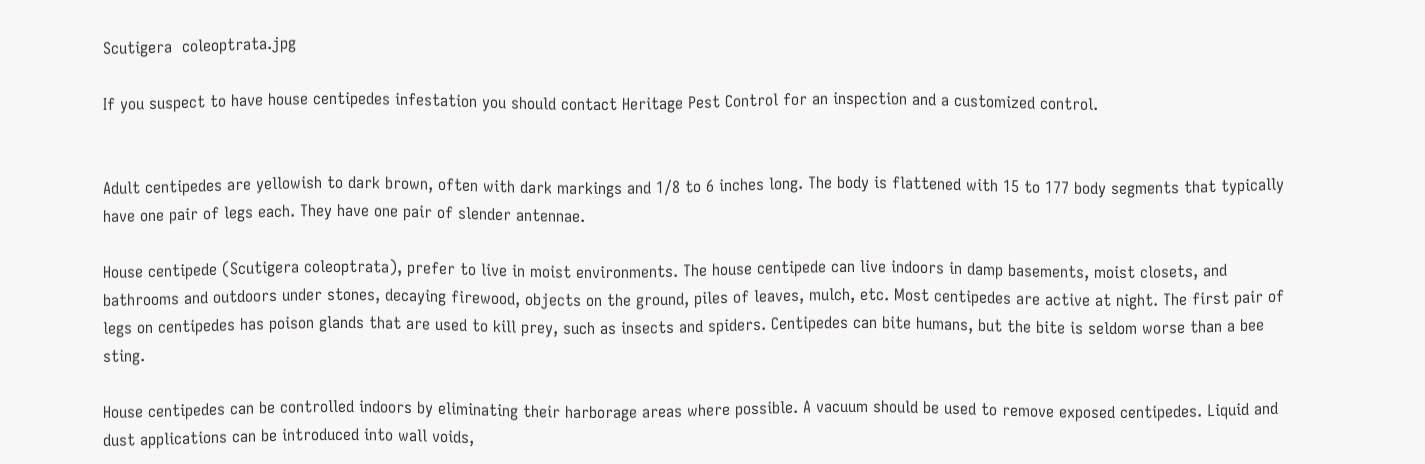Scutigera  coleoptrata.jpg

If you suspect to have house centipedes infestation you should contact Heritage Pest Control for an inspection and a customized control.


Adult centipedes are yellowish to dark brown, often with dark markings and 1/8 to 6 inches long. The body is flattened with 15 to 177 body segments that typically have one pair of legs each. They have one pair of slender antennae.

House centipede (Scutigera coleoptrata), prefer to live in moist environments. The house centipede can live indoors in damp basements, moist closets, and bathrooms and outdoors under stones, decaying firewood, objects on the ground, piles of leaves, mulch, etc. Most centipedes are active at night. The first pair of legs on centipedes has poison glands that are used to kill prey, such as insects and spiders. Centipedes can bite humans, but the bite is seldom worse than a bee sting.

House centipedes can be controlled indoors by eliminating their harborage areas where possible. A vacuum should be used to remove exposed centipedes. Liquid and dust applications can be introduced into wall voids,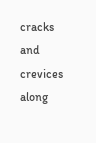cracks and crevices along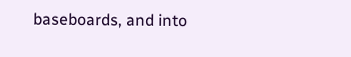baseboards, and into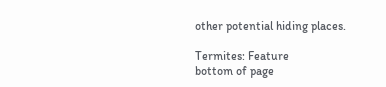other potential hiding places.

Termites: Feature
bottom of page